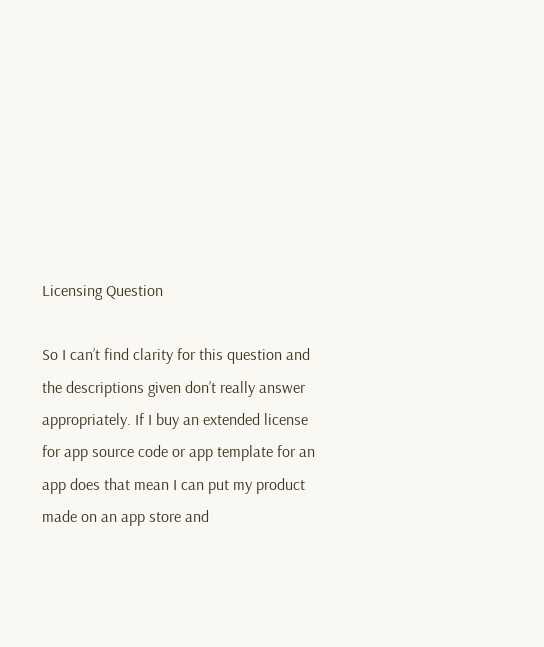Licensing Question

So I can’t find clarity for this question and the descriptions given don’t really answer appropriately. If I buy an extended license for app source code or app template for an app does that mean I can put my product made on an app store and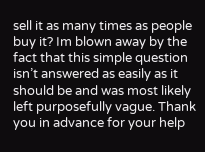sell it as many times as people buy it? Im blown away by the fact that this simple question isn’t answered as easily as it should be and was most likely left purposefully vague. Thank you in advance for your help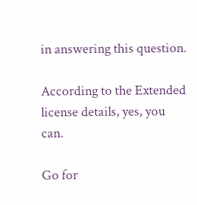in answering this question.

According to the Extended license details, yes, you can.

Go for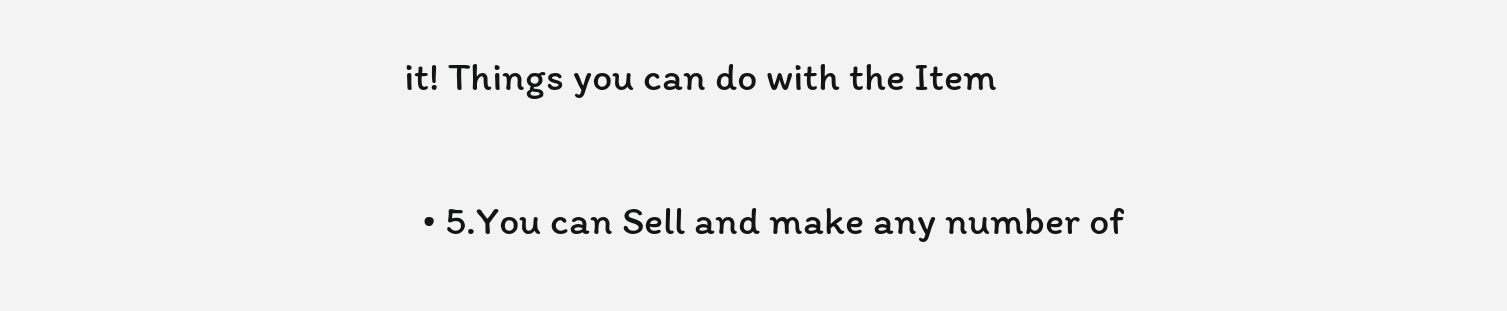it! Things you can do with the Item

  • 5.You can Sell and make any number of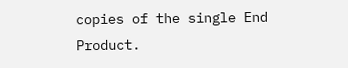copies of the single End Product.